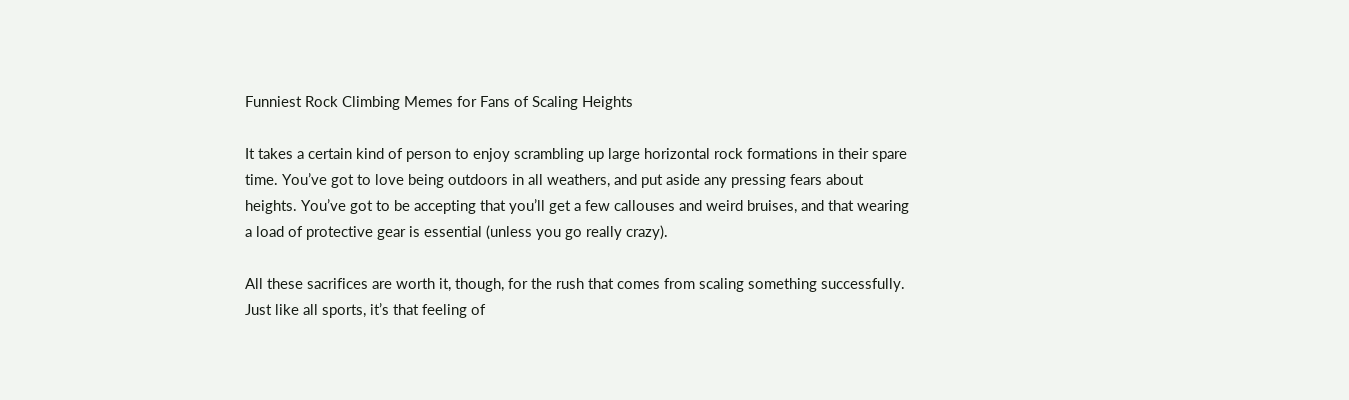Funniest Rock Climbing Memes for Fans of Scaling Heights

It takes a certain kind of person to enjoy scrambling up large horizontal rock formations in their spare time. You’ve got to love being outdoors in all weathers, and put aside any pressing fears about heights. You’ve got to be accepting that you’ll get a few callouses and weird bruises, and that wearing a load of protective gear is essential (unless you go really crazy).

All these sacrifices are worth it, though, for the rush that comes from scaling something successfully. Just like all sports, it’s that feeling of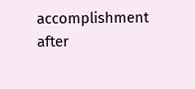accomplishment after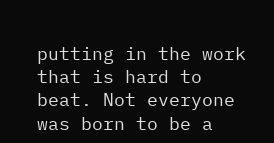putting in the work that is hard to beat. Not everyone was born to be a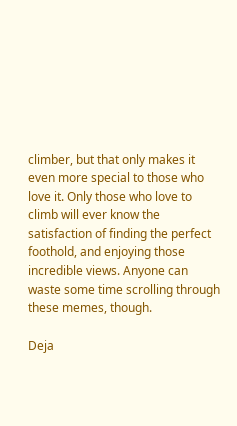climber, but that only makes it even more special to those who love it. Only those who love to climb will ever know the satisfaction of finding the perfect foothold, and enjoying those incredible views. Anyone can waste some time scrolling through these memes, though.

Deja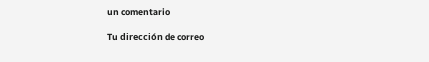un comentario

Tu dirección de correo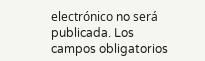electrónico no será publicada. Los campos obligatorios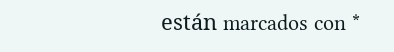están marcados con *